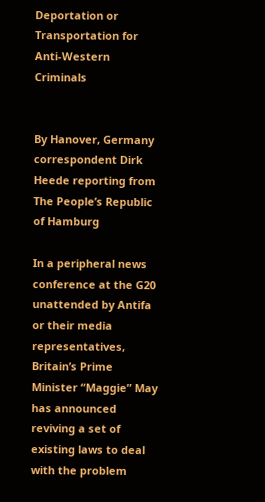Deportation or Transportation for Anti-Western Criminals


By Hanover, Germany correspondent Dirk Heede reporting from The People’s Republic of Hamburg

In a peripheral news conference at the G20 unattended by Antifa or their media representatives, Britain’s Prime Minister “Maggie” May has announced reviving a set of existing laws to deal with the problem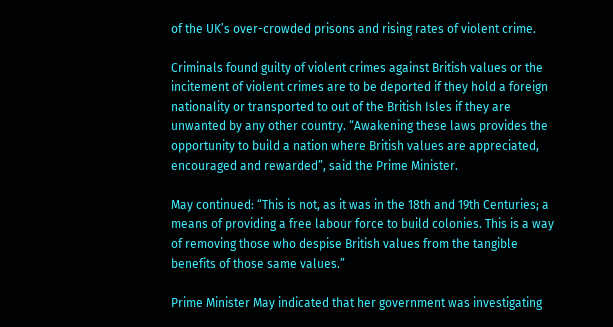of the UK’s over-crowded prisons and rising rates of violent crime.

Criminals found guilty of violent crimes against British values or the incitement of violent crimes are to be deported if they hold a foreign nationality or transported to out of the British Isles if they are unwanted by any other country. “Awakening these laws provides the opportunity to build a nation where British values are appreciated, encouraged and rewarded”, said the Prime Minister.

May continued: “This is not, as it was in the 18th and 19th Centuries; a means of providing a free labour force to build colonies. This is a way of removing those who despise British values from the tangible benefits of those same values.”

Prime Minister May indicated that her government was investigating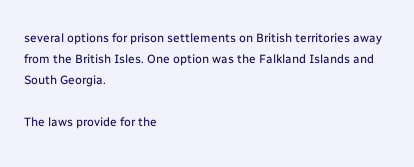several options for prison settlements on British territories away from the British Isles. One option was the Falkland Islands and South Georgia.

The laws provide for the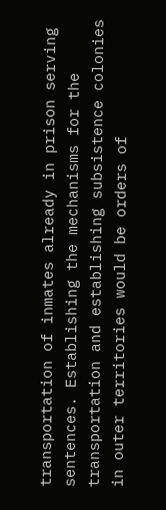transportation of inmates already in prison serving sentences. Establishing the mechanisms for the transportation and establishing subsistence colonies in outer territories would be orders of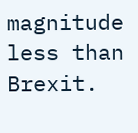magnitude less than Brexit.